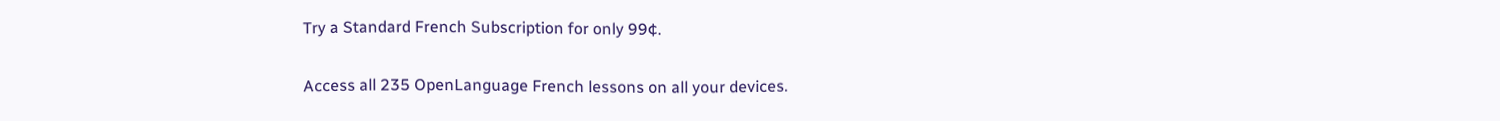Try a Standard French Subscription for only 99¢.

Access all 235 OpenLanguage French lessons on all your devices.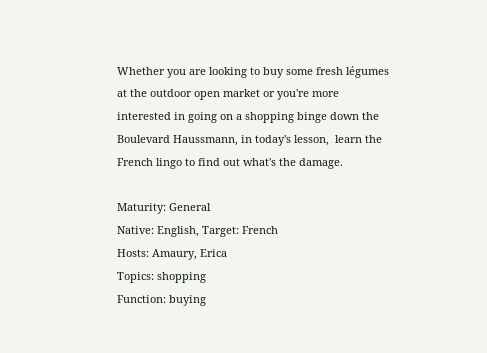Whether you are looking to buy some fresh légumes at the outdoor open market or you're more interested in going on a shopping binge down the Boulevard Haussmann, in today's lesson,  learn the French lingo to find out what's the damage.

Maturity: General
Native: English, Target: French
Hosts: Amaury, Erica
Topics: shopping
Function: buying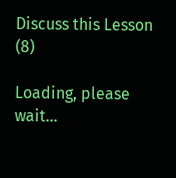Discuss this Lesson (8)

Loading, please wait...